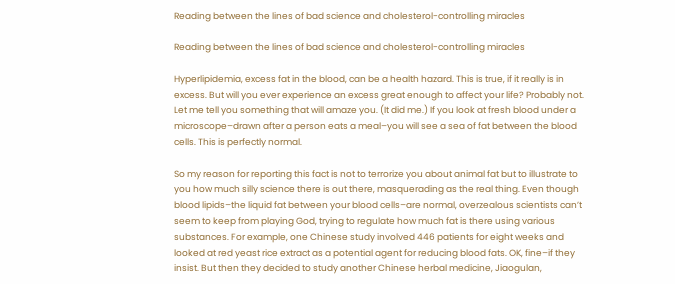Reading between the lines of bad science and cholesterol-controlling miracles

Reading between the lines of bad science and cholesterol-controlling miracles

Hyperlipidemia, excess fat in the blood, can be a health hazard. This is true, if it really is in excess. But will you ever experience an excess great enough to affect your life? Probably not. Let me tell you something that will amaze you. (It did me.) If you look at fresh blood under a microscope–drawn after a person eats a meal–you will see a sea of fat between the blood cells. This is perfectly normal.

So my reason for reporting this fact is not to terrorize you about animal fat but to illustrate to you how much silly science there is out there, masquerading as the real thing. Even though blood lipids–the liquid fat between your blood cells–are normal, overzealous scientists can’t seem to keep from playing God, trying to regulate how much fat is there using various substances. For example, one Chinese study involved 446 patients for eight weeks and looked at red yeast rice extract as a potential agent for reducing blood fats. OK, fine–if they insist. But then they decided to study another Chinese herbal medicine, Jiaogulan,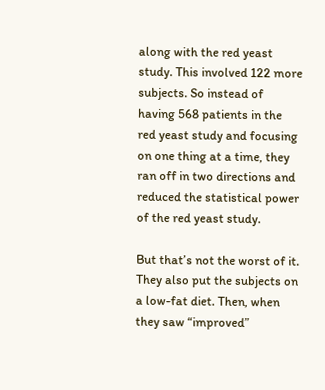along with the red yeast study. This involved 122 more subjects. So instead of having 568 patients in the red yeast study and focusing on one thing at a time, they ran off in two directions and reduced the statistical power of the red yeast study.

But that’s not the worst of it. They also put the subjects on a low-fat diet. Then, when they saw “improved”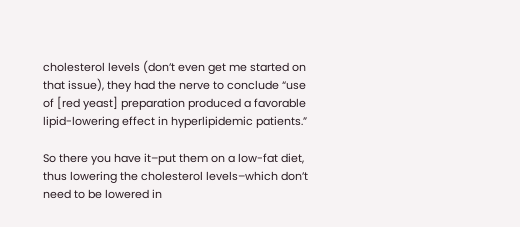cholesterol levels (don’t even get me started on that issue), they had the nerve to conclude “use of [red yeast] preparation produced a favorable lipid-lowering effect in hyperlipidemic patients.”

So there you have it–put them on a low-fat diet, thus lowering the cholesterol levels–which don’t need to be lowered in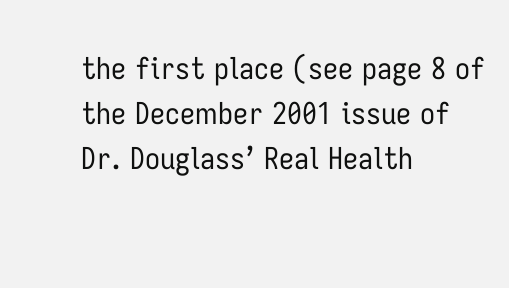the first place (see page 8 of the December 2001 issue of Dr. Douglass’ Real Health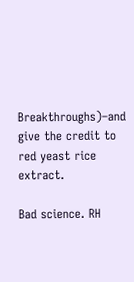Breakthroughs)–and give the credit to red yeast rice extract.

Bad science. RH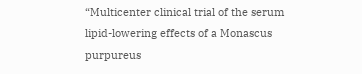“Multicenter clinical trial of the serum lipid-lowering effects of a Monascus purpureus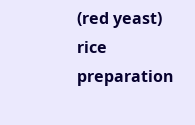(red yeast) rice preparation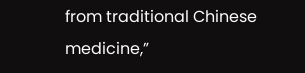from traditional Chinese medicine,”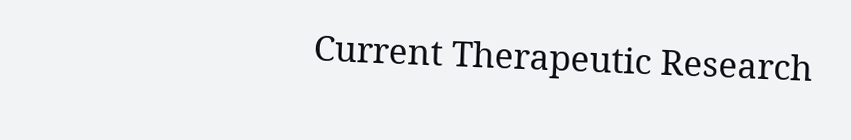Current Therapeutic Research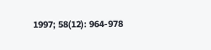1997; 58(12): 964-978